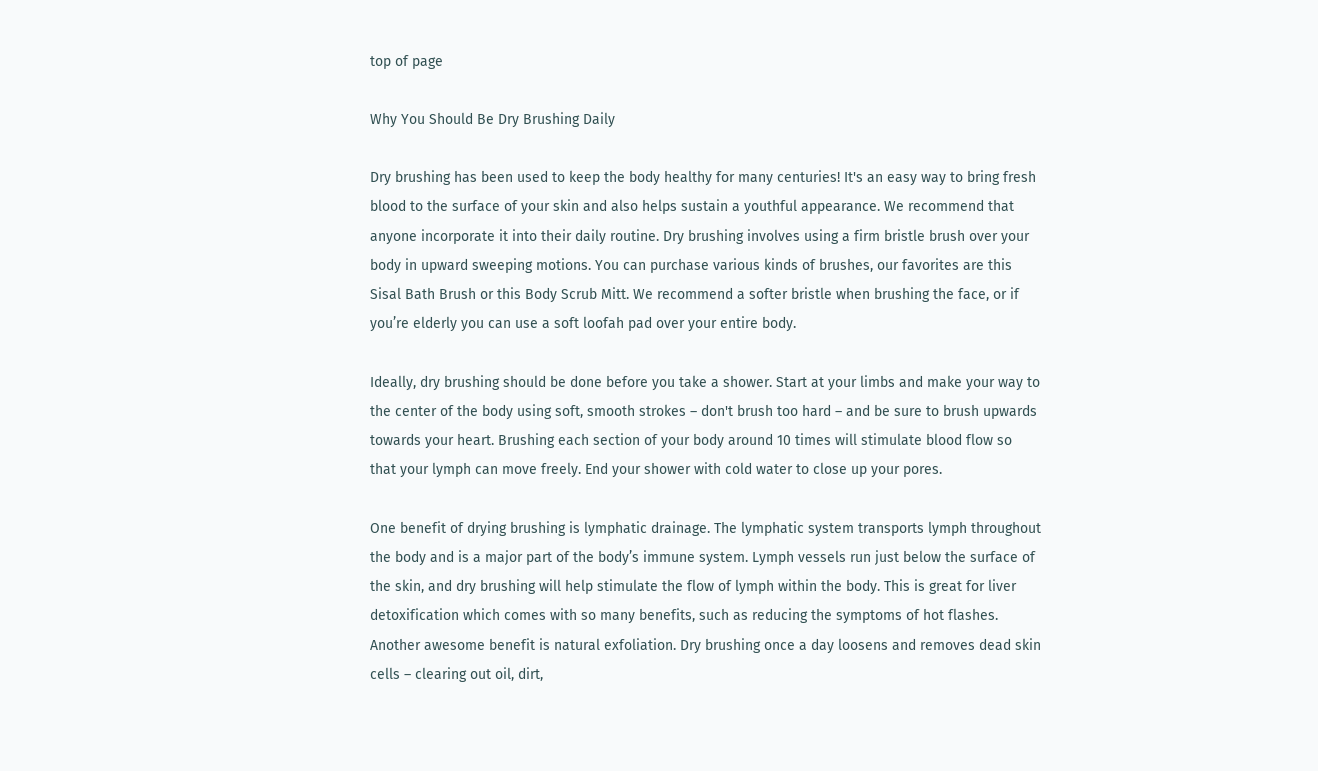top of page

Why You Should Be Dry Brushing Daily

Dry brushing has been used to keep the body healthy for many centuries! It's an easy way to bring fresh blood to the surface of your skin and also helps sustain a youthful appearance. We recommend that anyone incorporate it into their daily routine. Dry brushing involves using a firm bristle brush over your body in upward sweeping motions. You can purchase various kinds of brushes, our favorites are this Sisal Bath Brush or this Body Scrub Mitt. We recommend a softer bristle when brushing the face, or if you’re elderly you can use a soft loofah pad over your entire body.

Ideally, dry brushing should be done before you take a shower. Start at your limbs and make your way to the center of the body using soft, smooth strokes – don't brush too hard – and be sure to brush upwards towards your heart. Brushing each section of your body around 10 times will stimulate blood flow so that your lymph can move freely. End your shower with cold water to close up your pores.

One benefit of drying brushing is lymphatic drainage. The lymphatic system transports lymph throughout the body and is a major part of the body’s immune system. Lymph vessels run just below the surface of the skin, and dry brushing will help stimulate the flow of lymph within the body. This is great for liver detoxification which comes with so many benefits, such as reducing the symptoms of hot flashes. Another awesome benefit is natural exfoliation. Dry brushing once a day loosens and removes dead skin cells – clearing out oil, dirt,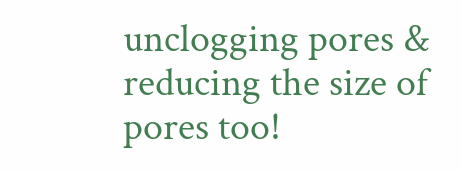unclogging pores & reducing the size of pores too!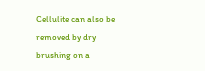Cellulite can also be removed by dry brushing on a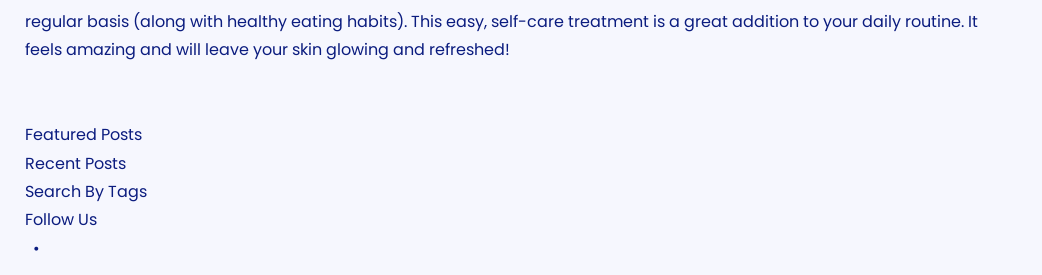regular basis (along with healthy eating habits). This easy, self-care treatment is a great addition to your daily routine. It feels amazing and will leave your skin glowing and refreshed!


Featured Posts
Recent Posts
Search By Tags
Follow Us
  •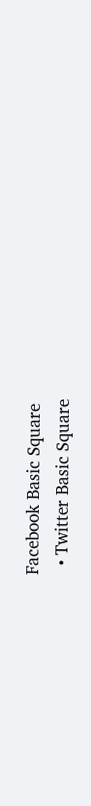Facebook Basic Square
  • Twitter Basic Square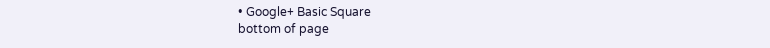• Google+ Basic Square
bottom of page